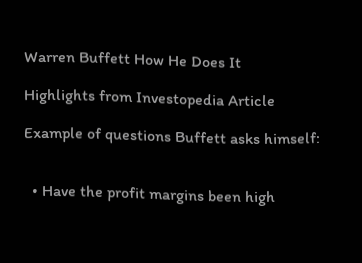Warren Buffett How He Does It

Highlights from Investopedia Article

Example of questions Buffett asks himself:


  • Have the profit margins been high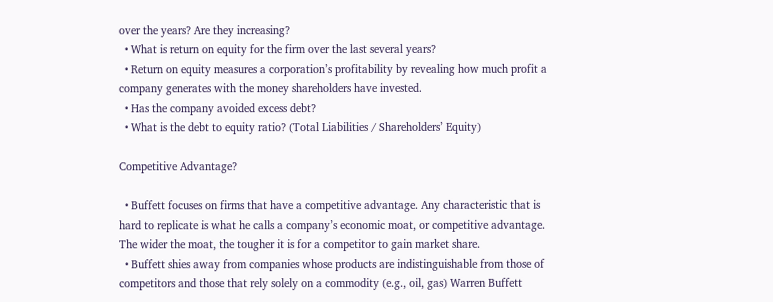over the years? Are they increasing?
  • What is return on equity for the firm over the last several years?
  • Return on equity measures a corporation’s profitability by revealing how much profit a company generates with the money shareholders have invested.
  • Has the company avoided excess debt?
  • What is the debt to equity ratio? (Total Liabilities / Shareholders’ Equity)

Competitive Advantage?

  • Buffett focuses on firms that have a competitive advantage. Any characteristic that is hard to replicate is what he calls a company’s economic moat, or competitive advantage. The wider the moat, the tougher it is for a competitor to gain market share.
  • Buffett shies away from companies whose products are indistinguishable from those of competitors and those that rely solely on a commodity (e.g., oil, gas) Warren Buffett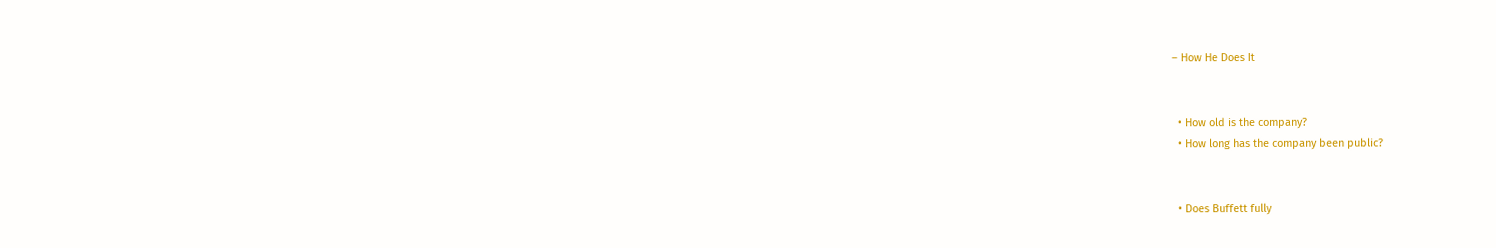– How He Does It


  • How old is the company?
  • How long has the company been public?


  • Does Buffett fully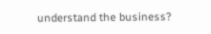understand the business?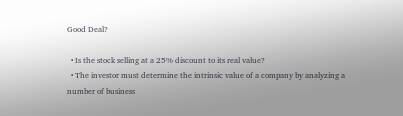Good Deal?

  • Is the stock selling at a 25% discount to its real value?
  • The investor must determine the intrinsic value of a company by analyzing a number of business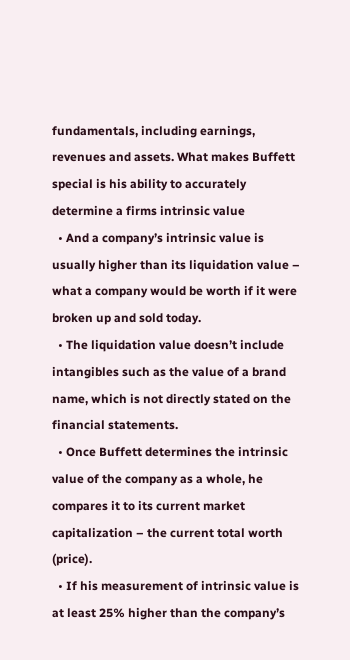fundamentals, including earnings, revenues and assets. What makes Buffett special is his ability to accurately determine a firms intrinsic value
  • And a company’s intrinsic value is usually higher than its liquidation value – what a company would be worth if it were broken up and sold today.
  • The liquidation value doesn’t include intangibles such as the value of a brand name, which is not directly stated on the financial statements.
  • Once Buffett determines the intrinsic value of the company as a whole, he compares it to its current market capitalization – the current total worth (price).
  • If his measurement of intrinsic value is at least 25% higher than the company’s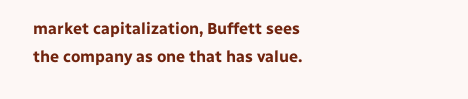market capitalization, Buffett sees the company as one that has value.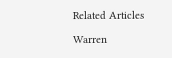Related Articles

Warren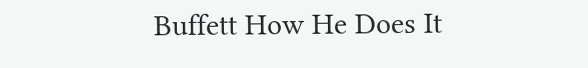Buffett How He Does It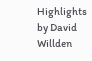Highlights by David Willden